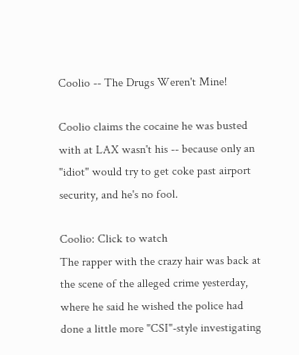Coolio -- The Drugs Weren't Mine!

Coolio claims the cocaine he was busted with at LAX wasn't his -- because only an "idiot" would try to get coke past airport security, and he's no fool.

Coolio: Click to watch
The rapper with the crazy hair was back at the scene of the alleged crime yesterday, where he said he wished the police had done a little more "CSI"-style investigating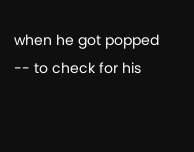when he got popped -- to check for his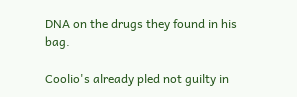DNA on the drugs they found in his bag.

Coolio's already pled not guilty in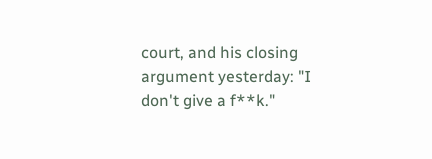court, and his closing argument yesterday: "I don't give a f**k."